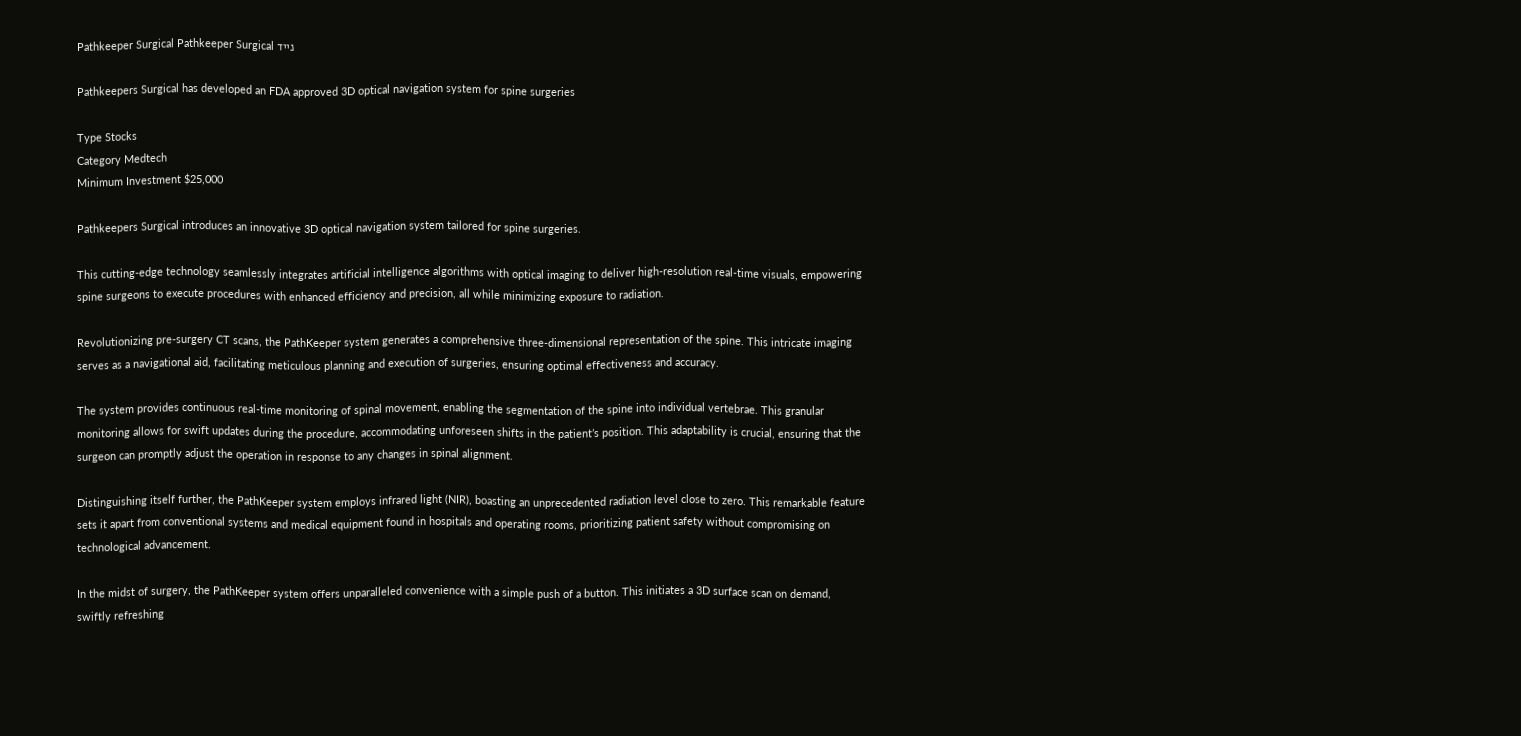Pathkeeper Surgical Pathkeeper Surgical נייד

Pathkeepers Surgical has developed an FDA approved 3D optical navigation system for spine surgeries

Type Stocks
Category Medtech
Minimum Investment $25,000

Pathkeepers Surgical introduces an innovative 3D optical navigation system tailored for spine surgeries.

This cutting-edge technology seamlessly integrates artificial intelligence algorithms with optical imaging to deliver high-resolution real-time visuals, empowering spine surgeons to execute procedures with enhanced efficiency and precision, all while minimizing exposure to radiation.

Revolutionizing pre-surgery CT scans, the PathKeeper system generates a comprehensive three-dimensional representation of the spine. This intricate imaging serves as a navigational aid, facilitating meticulous planning and execution of surgeries, ensuring optimal effectiveness and accuracy.

The system provides continuous real-time monitoring of spinal movement, enabling the segmentation of the spine into individual vertebrae. This granular monitoring allows for swift updates during the procedure, accommodating unforeseen shifts in the patient’s position. This adaptability is crucial, ensuring that the surgeon can promptly adjust the operation in response to any changes in spinal alignment.

Distinguishing itself further, the PathKeeper system employs infrared light (NIR), boasting an unprecedented radiation level close to zero. This remarkable feature sets it apart from conventional systems and medical equipment found in hospitals and operating rooms, prioritizing patient safety without compromising on technological advancement.

In the midst of surgery, the PathKeeper system offers unparalleled convenience with a simple push of a button. This initiates a 3D surface scan on demand, swiftly refreshing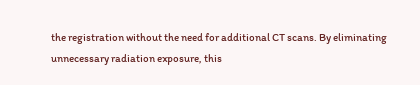the registration without the need for additional CT scans. By eliminating unnecessary radiation exposure, this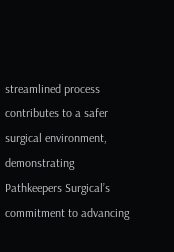streamlined process contributes to a safer surgical environment, demonstrating Pathkeepers Surgical’s commitment to advancing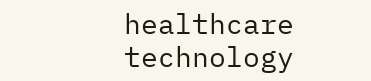healthcare technology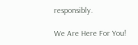responsibly.

We Are Here For You!